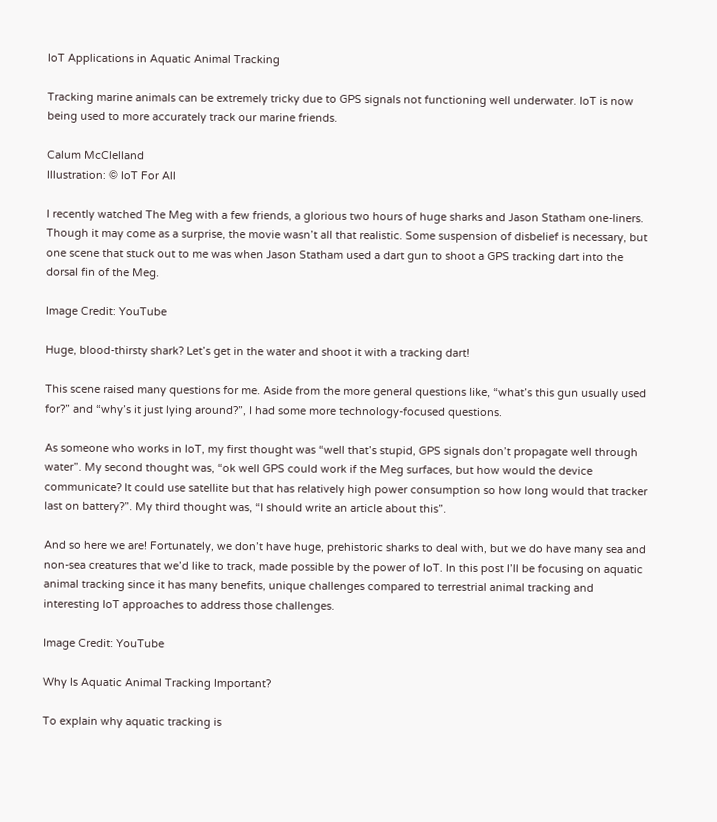IoT Applications in Aquatic Animal Tracking

Tracking marine animals can be extremely tricky due to GPS signals not functioning well underwater. IoT is now being used to more accurately track our marine friends.

Calum McClelland
Illustration: © IoT For All

I recently watched The Meg with a few friends, a glorious two hours of huge sharks and Jason Statham one-liners. Though it may come as a surprise, the movie wasn’t all that realistic. Some suspension of disbelief is necessary, but one scene that stuck out to me was when Jason Statham used a dart gun to shoot a GPS tracking dart into the dorsal fin of the Meg.

Image Credit: YouTube

Huge, blood-thirsty shark? Let’s get in the water and shoot it with a tracking dart!

This scene raised many questions for me. Aside from the more general questions like, “what’s this gun usually used for?” and “why’s it just lying around?”, I had some more technology-focused questions.

As someone who works in IoT, my first thought was “well that’s stupid, GPS signals don’t propagate well through water”. My second thought was, “ok well GPS could work if the Meg surfaces, but how would the device communicate? It could use satellite but that has relatively high power consumption so how long would that tracker last on battery?”. My third thought was, “I should write an article about this”.

And so here we are! Fortunately, we don’t have huge, prehistoric sharks to deal with, but we do have many sea and non-sea creatures that we’d like to track, made possible by the power of IoT. In this post I’ll be focusing on aquatic animal tracking since it has many benefits, unique challenges compared to terrestrial animal tracking and interesting IoT approaches to address those challenges.

Image Credit: YouTube

Why Is Aquatic Animal Tracking Important?

To explain why aquatic tracking is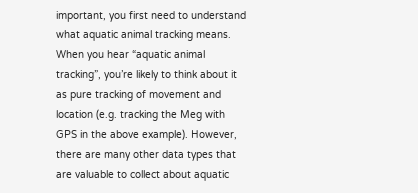important, you first need to understand what aquatic animal tracking means. When you hear “aquatic animal tracking”, you’re likely to think about it as pure tracking of movement and location (e.g. tracking the Meg with GPS in the above example). However, there are many other data types that are valuable to collect about aquatic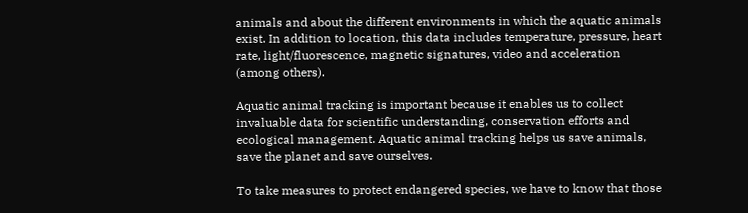animals and about the different environments in which the aquatic animals exist. In addition to location, this data includes temperature, pressure, heart rate, light/fluorescence, magnetic signatures, video and acceleration (among others).

Aquatic animal tracking is important because it enables us to collect invaluable data for scientific understanding, conservation efforts and ecological management. Aquatic animal tracking helps us save animals, save the planet and save ourselves.

To take measures to protect endangered species, we have to know that those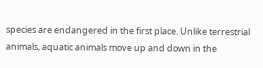species are endangered in the first place. Unlike terrestrial animals, aquatic animals move up and down in the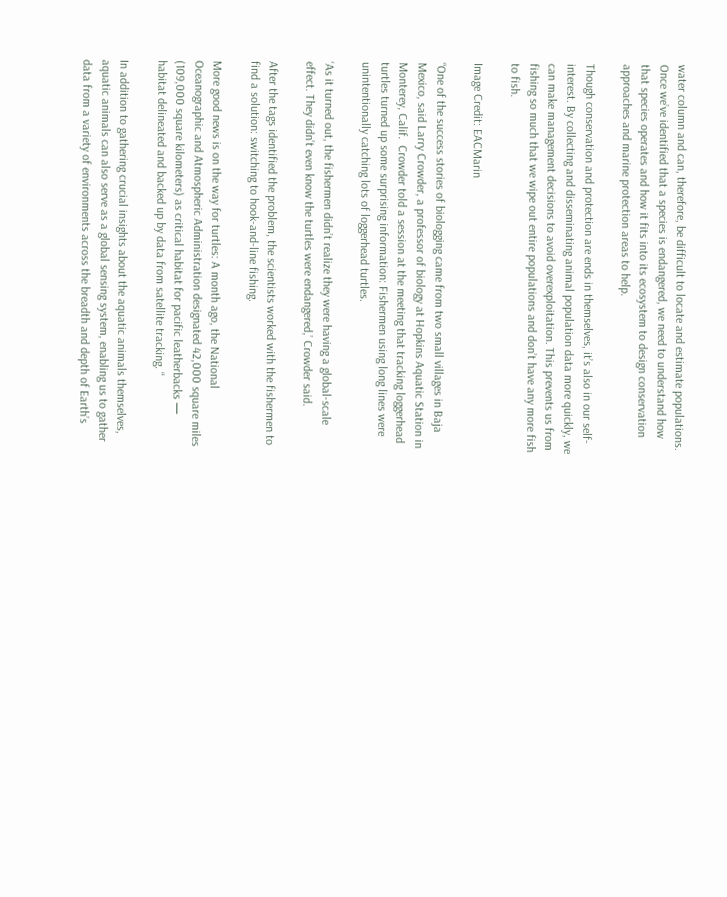water column and can, therefore, be difficult to locate and estimate populations. Once we’ve identified that a species is endangered, we need to understand how that species operates and how it fits into its ecosystem to design conservation approaches and marine protection areas to help.

Though conservation and protection are ends in themselves, it’s also in our self-interest. By collecting and disseminating animal population data more quickly, we can make management decisions to avoid overexploitation. This prevents us from fishing so much that we wipe out entire populations and don’t have any more fish to fish.

Image Credit: EACMarin

“One of the success stories of biologging came from two small villages in Baja Mexico, said Larry Crowder, a professor of biology at Hopkins Aquatic Station in Monterey, Calif.  Crowder told a session at the meeting that tracking loggerhead turtles turned up some surprising information: Fishermen using long lines were unintentionally catching lots of loggerhead turtles.

‘As it turned out, the fishermen didn’t realize they were having a global-scale effect. They didn’t even know the turtles were endangered,’ Crowder said.

After the tags identified the problem, the scientists worked with the fishermen to find a solution: switching to hook-and-line fishing.

More good news is on the way for turtles: A month ago, the National Oceanographic and Atmospheric Administration designated 42,000 square miles (109,000 square kilometers) as critical habitat for pacific leatherbacks — habitat delineated and backed up by data from satellite tracking. “

In addition to gathering crucial insights about the aquatic animals themselves, aquatic animals can also serve as a global sensing system, enabling us to gather data from a variety of environments across the breadth and depth of Earth’s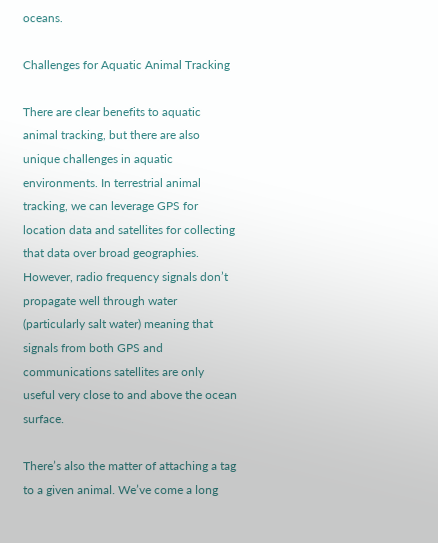oceans.

Challenges for Aquatic Animal Tracking

There are clear benefits to aquatic animal tracking, but there are also unique challenges in aquatic environments. In terrestrial animal tracking, we can leverage GPS for location data and satellites for collecting that data over broad geographies. However, radio frequency signals don’t propagate well through water (particularly salt water) meaning that signals from both GPS and communications satellites are only useful very close to and above the ocean surface.

There’s also the matter of attaching a tag to a given animal. We’ve come a long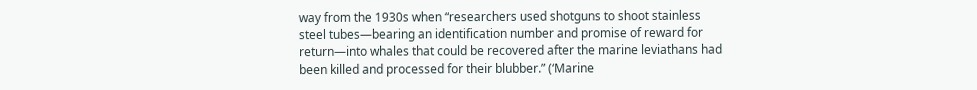way from the 1930s when “researchers used shotguns to shoot stainless steel tubes—bearing an identification number and promise of reward for return—into whales that could be recovered after the marine leviathans had been killed and processed for their blubber.” (‘Marine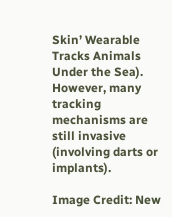Skin’ Wearable Tracks Animals Under the Sea). However, many tracking mechanisms are still invasive (involving darts or implants).

Image Credit: New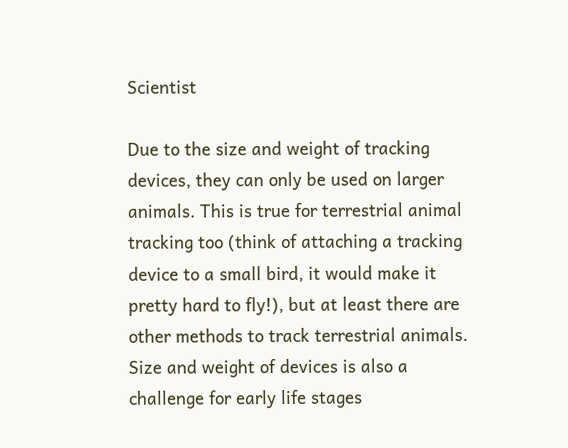Scientist

Due to the size and weight of tracking devices, they can only be used on larger animals. This is true for terrestrial animal tracking too (think of attaching a tracking device to a small bird, it would make it pretty hard to fly!), but at least there are other methods to track terrestrial animals. Size and weight of devices is also a challenge for early life stages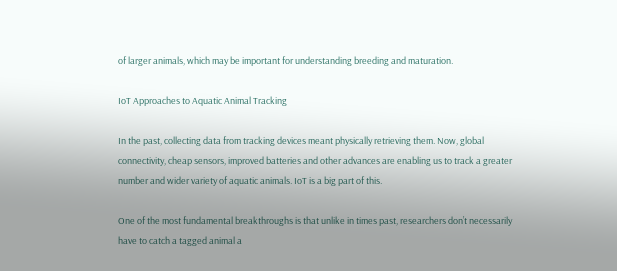of larger animals, which may be important for understanding breeding and maturation.

IoT Approaches to Aquatic Animal Tracking

In the past, collecting data from tracking devices meant physically retrieving them. Now, global connectivity, cheap sensors, improved batteries and other advances are enabling us to track a greater number and wider variety of aquatic animals. IoT is a big part of this.

One of the most fundamental breakthroughs is that unlike in times past, researchers don’t necessarily have to catch a tagged animal a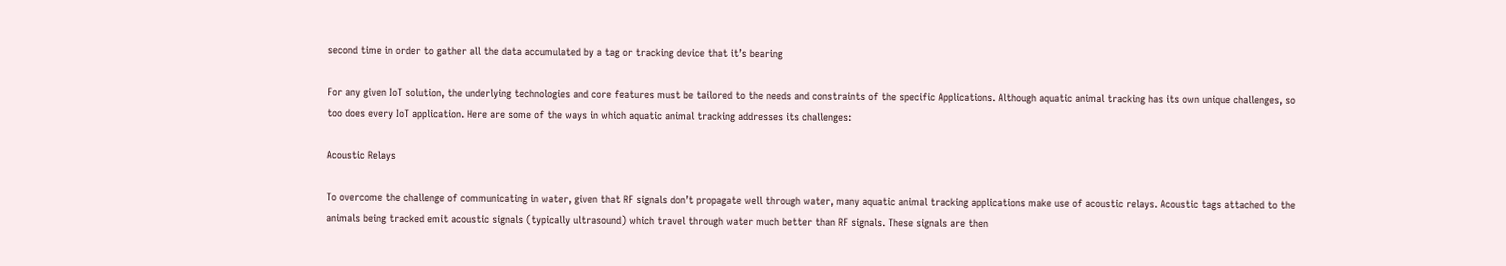second time in order to gather all the data accumulated by a tag or tracking device that it’s bearing

For any given IoT solution, the underlying technologies and core features must be tailored to the needs and constraints of the specific Applications. Although aquatic animal tracking has its own unique challenges, so too does every IoT application. Here are some of the ways in which aquatic animal tracking addresses its challenges:

Acoustic Relays

To overcome the challenge of communicating in water, given that RF signals don’t propagate well through water, many aquatic animal tracking applications make use of acoustic relays. Acoustic tags attached to the animals being tracked emit acoustic signals (typically ultrasound) which travel through water much better than RF signals. These signals are then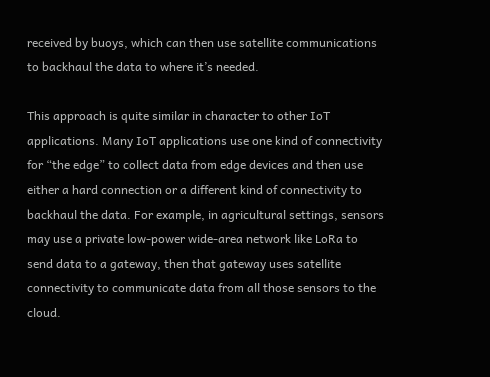received by buoys, which can then use satellite communications to backhaul the data to where it’s needed.

This approach is quite similar in character to other IoT applications. Many IoT applications use one kind of connectivity for “the edge” to collect data from edge devices and then use either a hard connection or a different kind of connectivity to backhaul the data. For example, in agricultural settings, sensors may use a private low-power wide-area network like LoRa to send data to a gateway, then that gateway uses satellite connectivity to communicate data from all those sensors to the cloud.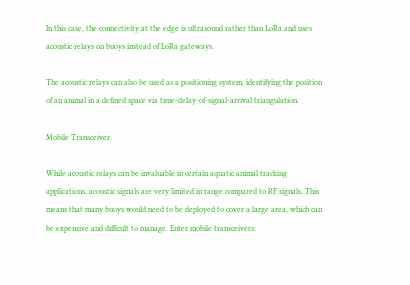In this case, the connectivity at the edge is ultrasound rather than LoRa and uses acoustic relays on buoys instead of LoRa gateways.

The acoustic relays can also be used as a positioning system, identifying the position of an animal in a defined space via time-delay-of-signal-arrival triangulation.

Mobile Transceiver

While acoustic relays can be invaluable in certain aquatic animal tracking applications, acoustic signals are very limited in range compared to RF signals. This means that many buoys would need to be deployed to cover a large area, which can be expensive and difficult to manage. Enter mobile transceivers: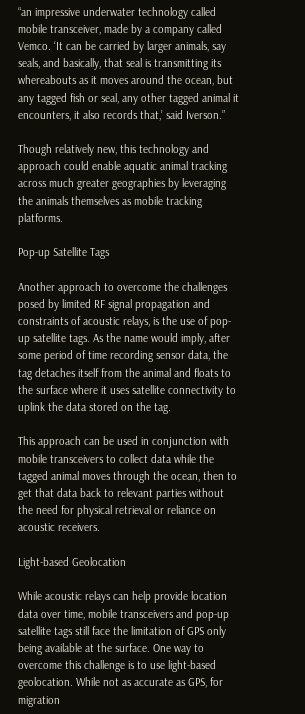“an impressive underwater technology called mobile transceiver, made by a company called Vemco. ‘It can be carried by larger animals, say seals, and basically, that seal is transmitting its whereabouts as it moves around the ocean, but any tagged fish or seal, any other tagged animal it encounters, it also records that,’ said Iverson.”

Though relatively new, this technology and approach could enable aquatic animal tracking across much greater geographies by leveraging the animals themselves as mobile tracking platforms.

Pop-up Satellite Tags

Another approach to overcome the challenges posed by limited RF signal propagation and constraints of acoustic relays, is the use of pop-up satellite tags. As the name would imply, after some period of time recording sensor data, the tag detaches itself from the animal and floats to the surface where it uses satellite connectivity to uplink the data stored on the tag.

This approach can be used in conjunction with mobile transceivers to collect data while the tagged animal moves through the ocean, then to get that data back to relevant parties without the need for physical retrieval or reliance on acoustic receivers.

Light-based Geolocation

While acoustic relays can help provide location data over time, mobile transceivers and pop-up satellite tags still face the limitation of GPS only being available at the surface. One way to overcome this challenge is to use light-based geolocation. While not as accurate as GPS, for migration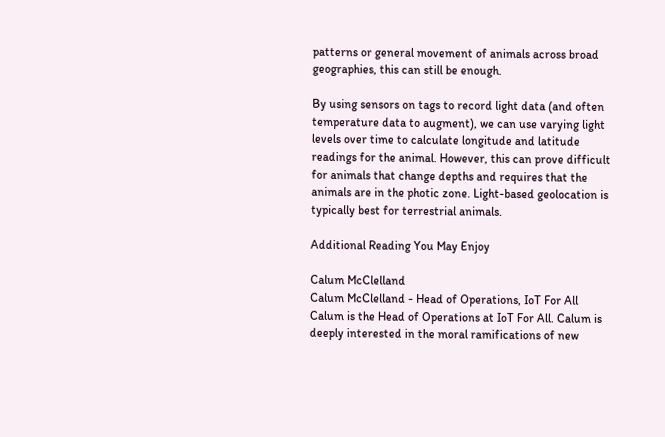patterns or general movement of animals across broad geographies, this can still be enough.

By using sensors on tags to record light data (and often temperature data to augment), we can use varying light levels over time to calculate longitude and latitude readings for the animal. However, this can prove difficult for animals that change depths and requires that the animals are in the photic zone. Light-based geolocation is typically best for terrestrial animals.

Additional Reading You May Enjoy

Calum McClelland
Calum McClelland - Head of Operations, IoT For All
Calum is the Head of Operations at IoT For All. Calum is deeply interested in the moral ramifications of new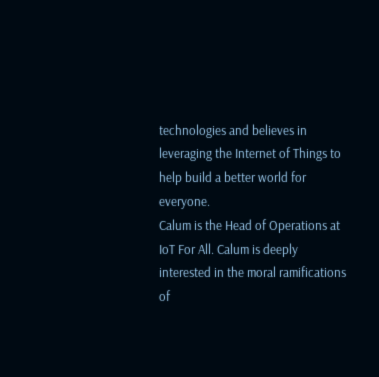technologies and believes in leveraging the Internet of Things to help build a better world for everyone.
Calum is the Head of Operations at IoT For All. Calum is deeply interested in the moral ramifications of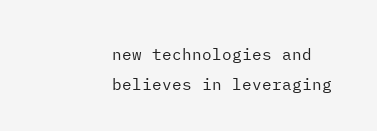new technologies and believes in leveraging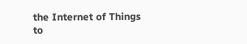the Internet of Things to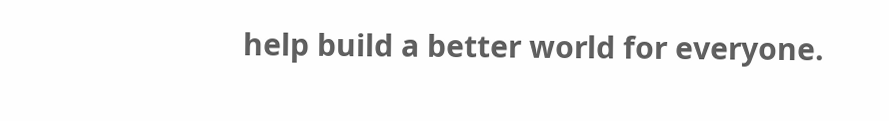help build a better world for everyone.